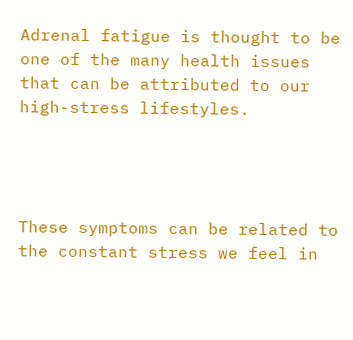Adrenal fatigue is thought to be one of the many health issues that can be attributed to our high-stress lifestyles.




These symptoms can be related to the constant stress we feel in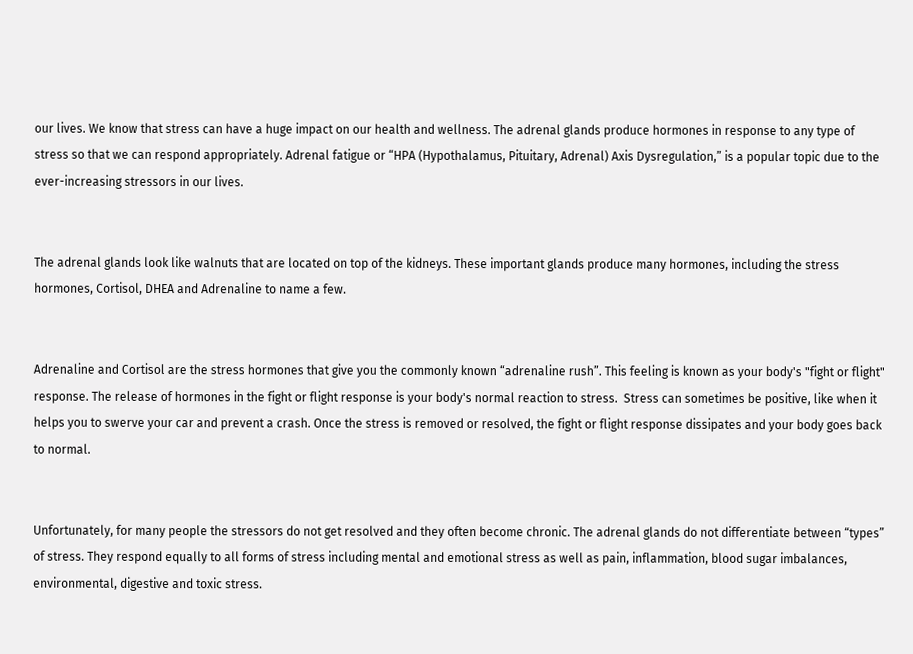our lives. We know that stress can have a huge impact on our health and wellness. The adrenal glands produce hormones in response to any type of stress so that we can respond appropriately. Adrenal fatigue or “HPA (Hypothalamus, Pituitary, Adrenal) Axis Dysregulation,” is a popular topic due to the ever-increasing stressors in our lives.


The adrenal glands look like walnuts that are located on top of the kidneys. These important glands produce many hormones, including the stress hormones, Cortisol, DHEA and Adrenaline to name a few.


Adrenaline and Cortisol are the stress hormones that give you the commonly known “adrenaline rush”. This feeling is known as your body's "fight or flight" response. The release of hormones in the fight or flight response is your body's normal reaction to stress.  Stress can sometimes be positive, like when it helps you to swerve your car and prevent a crash. Once the stress is removed or resolved, the fight or flight response dissipates and your body goes back to normal.


Unfortunately, for many people the stressors do not get resolved and they often become chronic. The adrenal glands do not differentiate between “types” of stress. They respond equally to all forms of stress including mental and emotional stress as well as pain, inflammation, blood sugar imbalances, environmental, digestive and toxic stress.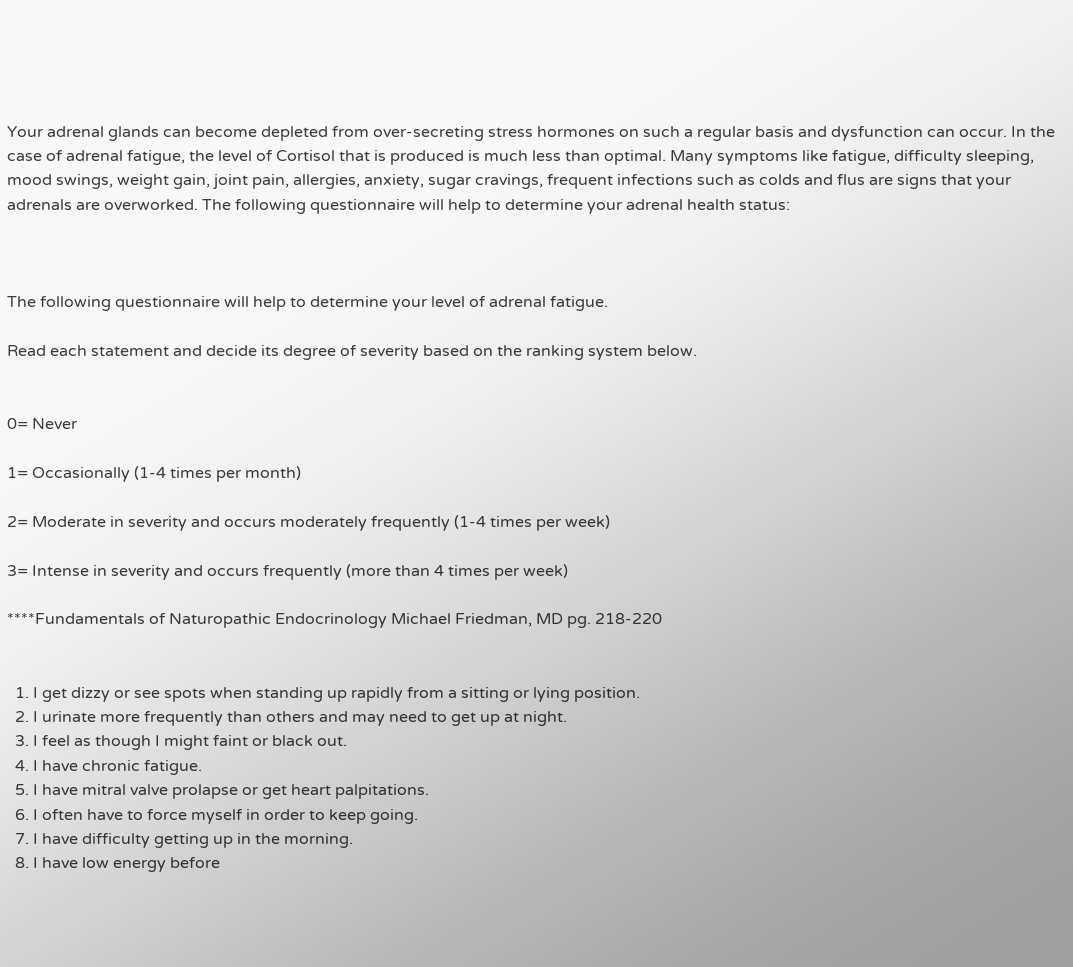Your adrenal glands can become depleted from over-secreting stress hormones on such a regular basis and dysfunction can occur. In the case of adrenal fatigue, the level of Cortisol that is produced is much less than optimal. Many symptoms like fatigue, difficulty sleeping, mood swings, weight gain, joint pain, allergies, anxiety, sugar cravings, frequent infections such as colds and flus are signs that your adrenals are overworked. The following questionnaire will help to determine your adrenal health status:



The following questionnaire will help to determine your level of adrenal fatigue.

Read each statement and decide its degree of severity based on the ranking system below.


0= Never

1= Occasionally (1-4 times per month)

2= Moderate in severity and occurs moderately frequently (1-4 times per week)

3= Intense in severity and occurs frequently (more than 4 times per week)

****Fundamentals of Naturopathic Endocrinology Michael Friedman, MD pg. 218-220


  1. I get dizzy or see spots when standing up rapidly from a sitting or lying position.
  2. I urinate more frequently than others and may need to get up at night.
  3. I feel as though I might faint or black out.
  4. I have chronic fatigue.
  5. I have mitral valve prolapse or get heart palpitations.
  6. I often have to force myself in order to keep going.
  7. I have difficulty getting up in the morning.
  8. I have low energy before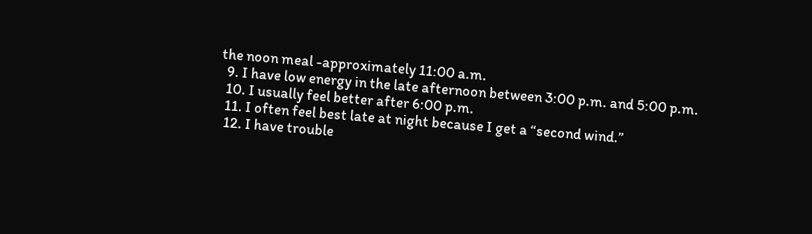the noon meal -approximately 11:00 a.m.
  9. I have low energy in the late afternoon between 3:00 p.m. and 5:00 p.m.
  10. I usually feel better after 6:00 p.m.
  11. I often feel best late at night because I get a “second wind.”
  12. I have trouble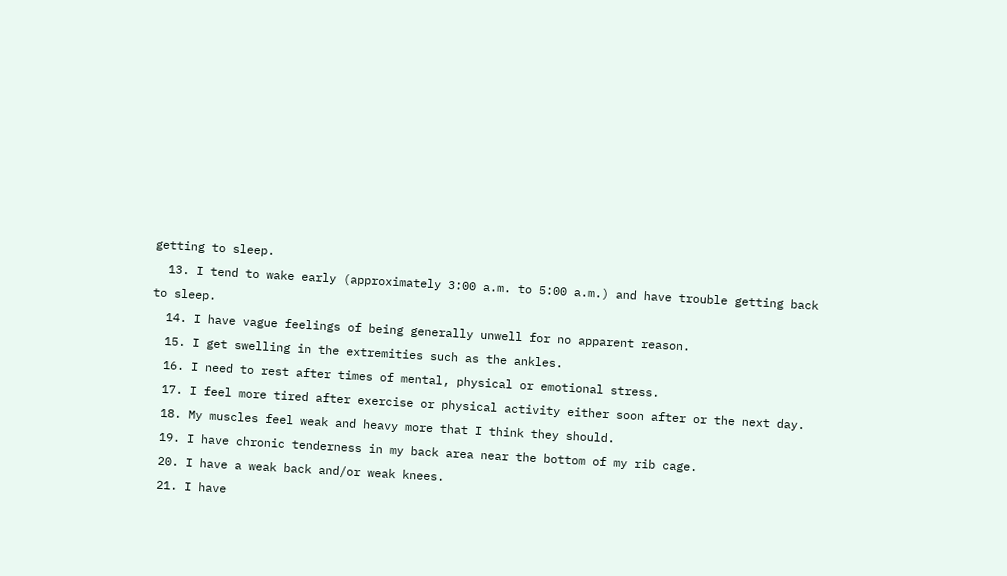getting to sleep.
  13. I tend to wake early (approximately 3:00 a.m. to 5:00 a.m.) and have trouble getting back to sleep.
  14. I have vague feelings of being generally unwell for no apparent reason.
  15. I get swelling in the extremities such as the ankles.
  16. I need to rest after times of mental, physical or emotional stress.
  17. I feel more tired after exercise or physical activity either soon after or the next day.
  18. My muscles feel weak and heavy more that I think they should.
  19. I have chronic tenderness in my back area near the bottom of my rib cage.
  20. I have a weak back and/or weak knees.
  21. I have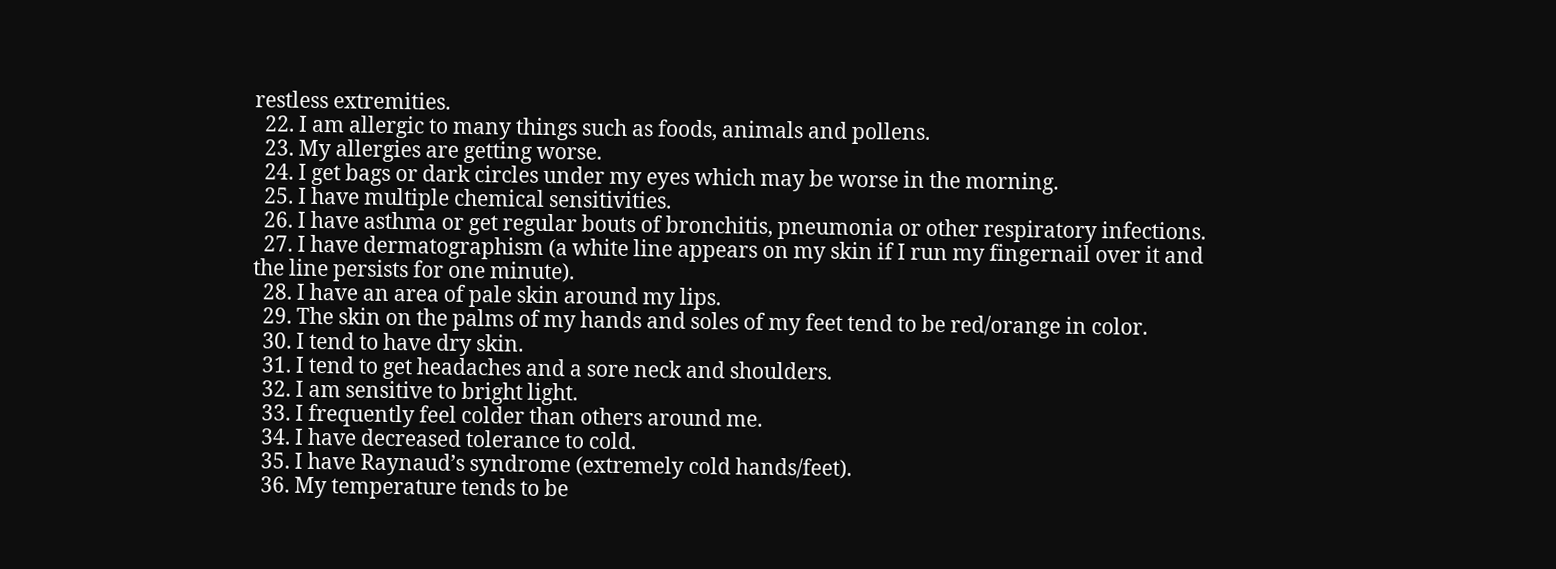restless extremities.
  22. I am allergic to many things such as foods, animals and pollens.
  23. My allergies are getting worse.
  24. I get bags or dark circles under my eyes which may be worse in the morning.
  25. I have multiple chemical sensitivities.
  26. I have asthma or get regular bouts of bronchitis, pneumonia or other respiratory infections.
  27. I have dermatographism (a white line appears on my skin if I run my fingernail over it and the line persists for one minute).
  28. I have an area of pale skin around my lips.
  29. The skin on the palms of my hands and soles of my feet tend to be red/orange in color.
  30. I tend to have dry skin.
  31. I tend to get headaches and a sore neck and shoulders.
  32. I am sensitive to bright light.
  33. I frequently feel colder than others around me.
  34. I have decreased tolerance to cold.
  35. I have Raynaud’s syndrome (extremely cold hands/feet).
  36. My temperature tends to be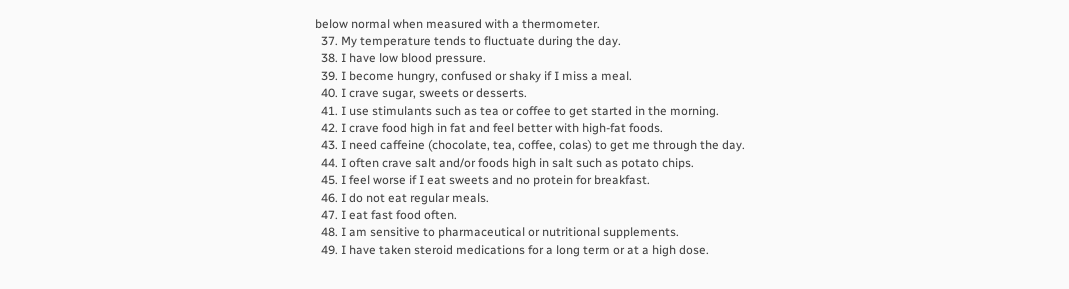below normal when measured with a thermometer.
  37. My temperature tends to fluctuate during the day.
  38. I have low blood pressure.
  39. I become hungry, confused or shaky if I miss a meal.
  40. I crave sugar, sweets or desserts.
  41. I use stimulants such as tea or coffee to get started in the morning.
  42. I crave food high in fat and feel better with high-fat foods.
  43. I need caffeine (chocolate, tea, coffee, colas) to get me through the day.
  44. I often crave salt and/or foods high in salt such as potato chips.
  45. I feel worse if I eat sweets and no protein for breakfast.
  46. I do not eat regular meals.
  47. I eat fast food often.
  48. I am sensitive to pharmaceutical or nutritional supplements.
  49. I have taken steroid medications for a long term or at a high dose.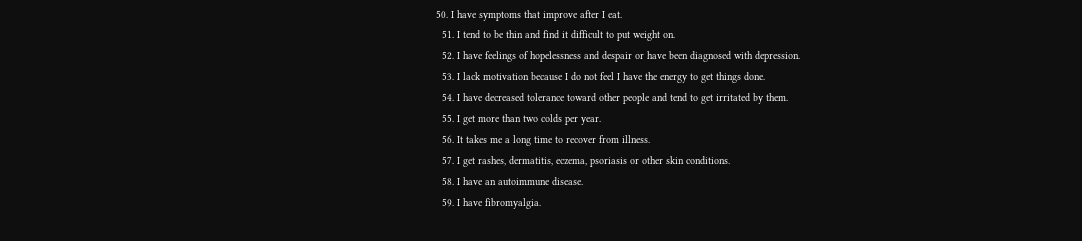50. I have symptoms that improve after I eat.
  51. I tend to be thin and find it difficult to put weight on.
  52. I have feelings of hopelessness and despair or have been diagnosed with depression.
  53. I lack motivation because I do not feel I have the energy to get things done.
  54. I have decreased tolerance toward other people and tend to get irritated by them.
  55. I get more than two colds per year.
  56. It takes me a long time to recover from illness.
  57. I get rashes, dermatitis, eczema, psoriasis or other skin conditions.
  58. I have an autoimmune disease.
  59. I have fibromyalgia.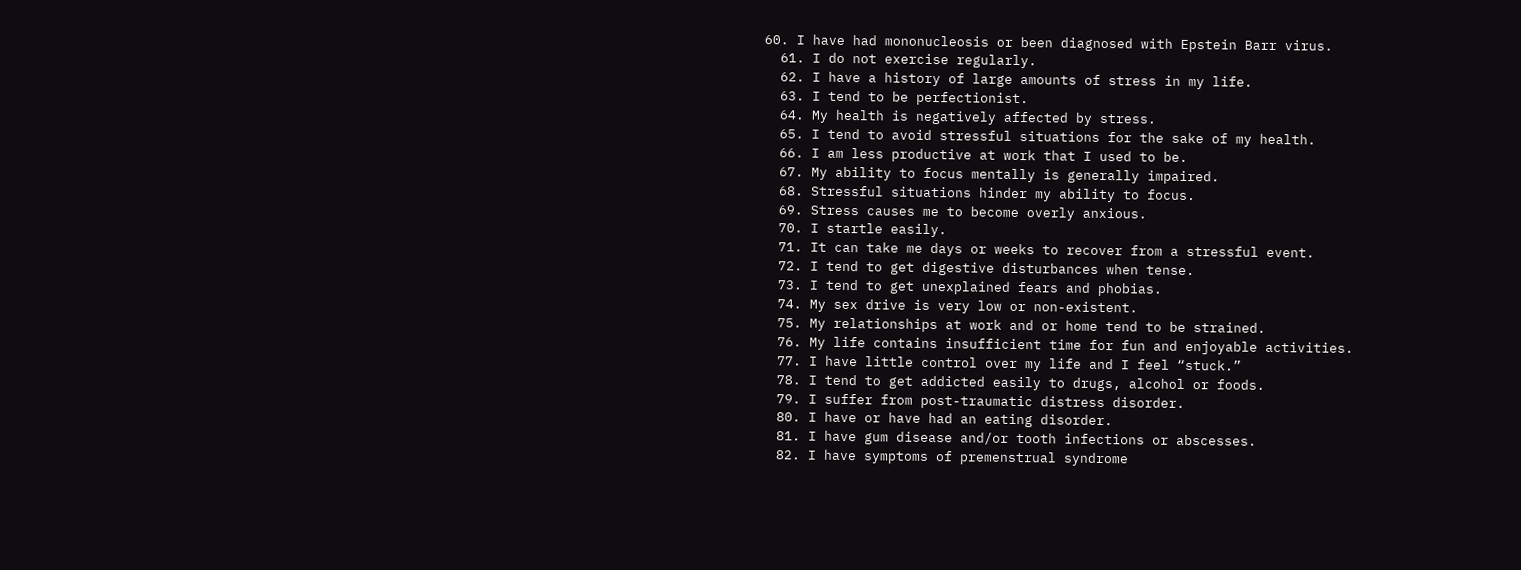60. I have had mononucleosis or been diagnosed with Epstein Barr virus.
  61. I do not exercise regularly.
  62. I have a history of large amounts of stress in my life.
  63. I tend to be perfectionist.
  64. My health is negatively affected by stress.
  65. I tend to avoid stressful situations for the sake of my health.
  66. I am less productive at work that I used to be.
  67. My ability to focus mentally is generally impaired.
  68. Stressful situations hinder my ability to focus.
  69. Stress causes me to become overly anxious.
  70. I startle easily.
  71. It can take me days or weeks to recover from a stressful event.
  72. I tend to get digestive disturbances when tense.
  73. I tend to get unexplained fears and phobias.
  74. My sex drive is very low or non-existent.
  75. My relationships at work and or home tend to be strained.
  76. My life contains insufficient time for fun and enjoyable activities.
  77. I have little control over my life and I feel “stuck.”
  78. I tend to get addicted easily to drugs, alcohol or foods.
  79. I suffer from post-traumatic distress disorder.
  80. I have or have had an eating disorder.
  81. I have gum disease and/or tooth infections or abscesses.
  82. I have symptoms of premenstrual syndrome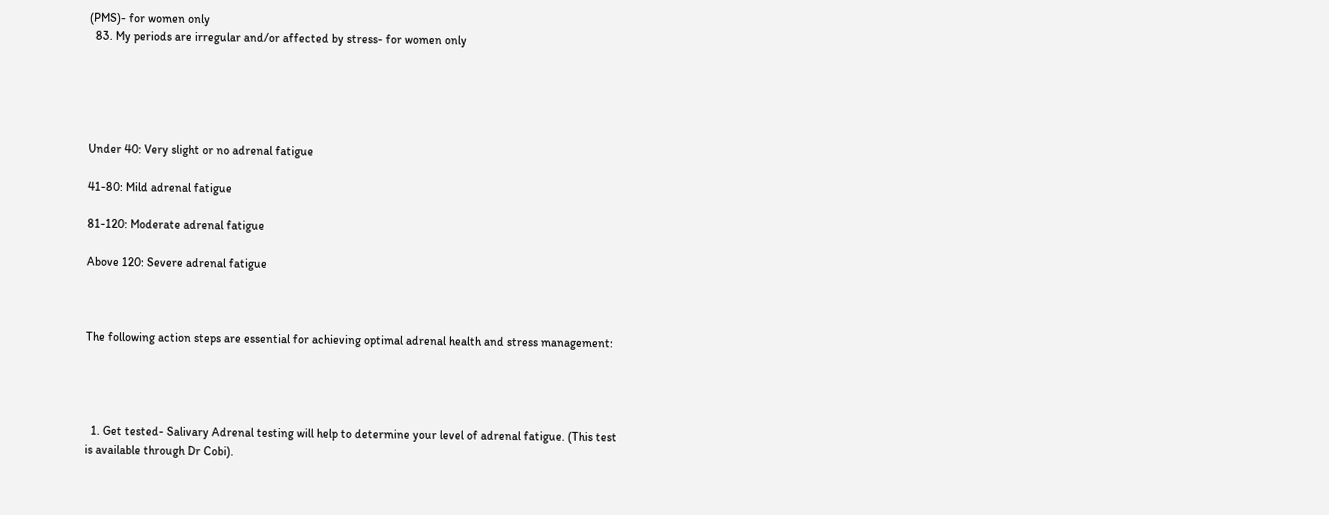(PMS)- for women only
  83. My periods are irregular and/or affected by stress- for women only





Under 40: Very slight or no adrenal fatigue

41-80: Mild adrenal fatigue

81-120: Moderate adrenal fatigue

Above 120: Severe adrenal fatigue



The following action steps are essential for achieving optimal adrenal health and stress management:




  1. Get tested- Salivary Adrenal testing will help to determine your level of adrenal fatigue. (This test is available through Dr Cobi).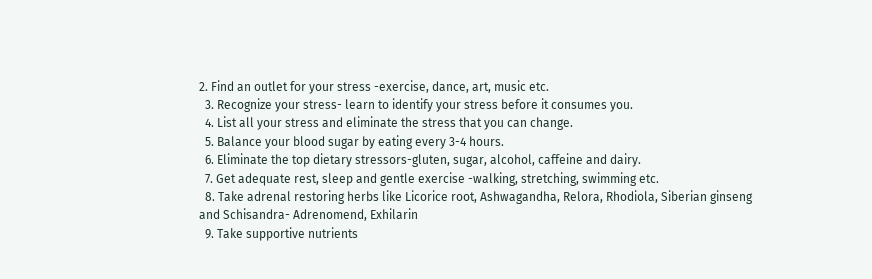2. Find an outlet for your stress -exercise, dance, art, music etc.
  3. Recognize your stress- learn to identify your stress before it consumes you.
  4. List all your stress and eliminate the stress that you can change.
  5. Balance your blood sugar by eating every 3-4 hours.
  6. Eliminate the top dietary stressors-gluten, sugar, alcohol, caffeine and dairy.
  7. Get adequate rest, sleep and gentle exercise -walking, stretching, swimming etc.
  8. Take adrenal restoring herbs like Licorice root, Ashwagandha, Relora, Rhodiola, Siberian ginseng and Schisandra- Adrenomend, Exhilarin
  9. Take supportive nutrients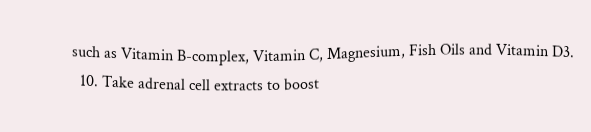such as Vitamin B-complex, Vitamin C, Magnesium, Fish Oils and Vitamin D3.
  10. Take adrenal cell extracts to boost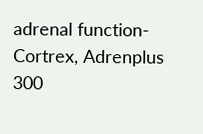adrenal function- Cortrex, Adrenplus 300